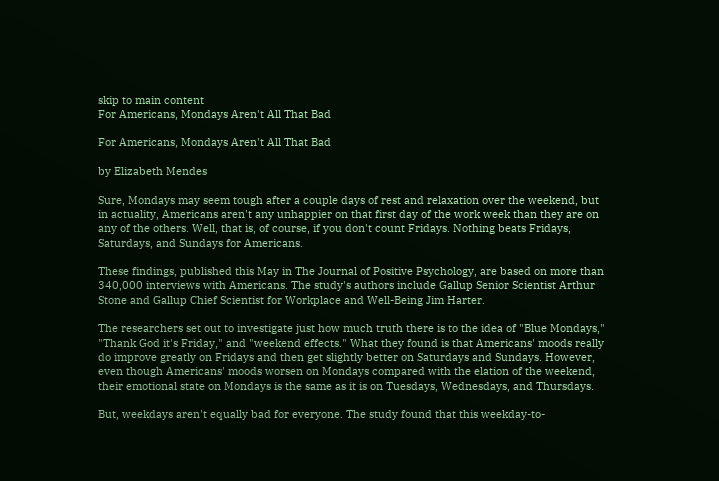skip to main content
For Americans, Mondays Aren't All That Bad

For Americans, Mondays Aren't All That Bad

by Elizabeth Mendes

Sure, Mondays may seem tough after a couple days of rest and relaxation over the weekend, but in actuality, Americans aren't any unhappier on that first day of the work week than they are on any of the others. Well, that is, of course, if you don't count Fridays. Nothing beats Fridays, Saturdays, and Sundays for Americans.

These findings, published this May in The Journal of Positive Psychology, are based on more than 340,000 interviews with Americans. The study's authors include Gallup Senior Scientist Arthur Stone and Gallup Chief Scientist for Workplace and Well-Being Jim Harter.

The researchers set out to investigate just how much truth there is to the idea of "Blue Mondays," "Thank God it's Friday," and "weekend effects." What they found is that Americans' moods really do improve greatly on Fridays and then get slightly better on Saturdays and Sundays. However, even though Americans' moods worsen on Mondays compared with the elation of the weekend, their emotional state on Mondays is the same as it is on Tuesdays, Wednesdays, and Thursdays.

But, weekdays aren't equally bad for everyone. The study found that this weekday-to-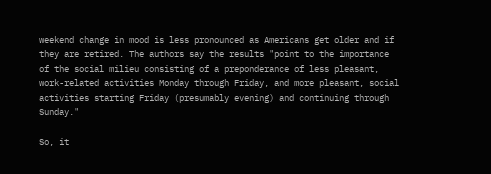weekend change in mood is less pronounced as Americans get older and if they are retired. The authors say the results "point to the importance of the social milieu consisting of a preponderance of less pleasant, work-related activities Monday through Friday, and more pleasant, social activities starting Friday (presumably evening) and continuing through Sunday."

So, it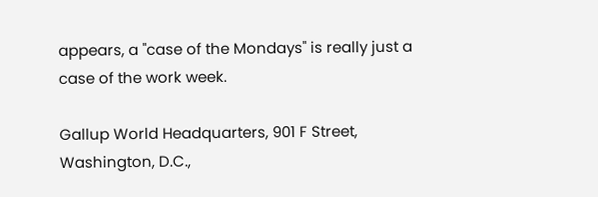appears, a "case of the Mondays" is really just a case of the work week.

Gallup World Headquarters, 901 F Street, Washington, D.C.,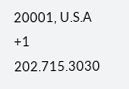20001, U.S.A
+1 202.715.3030